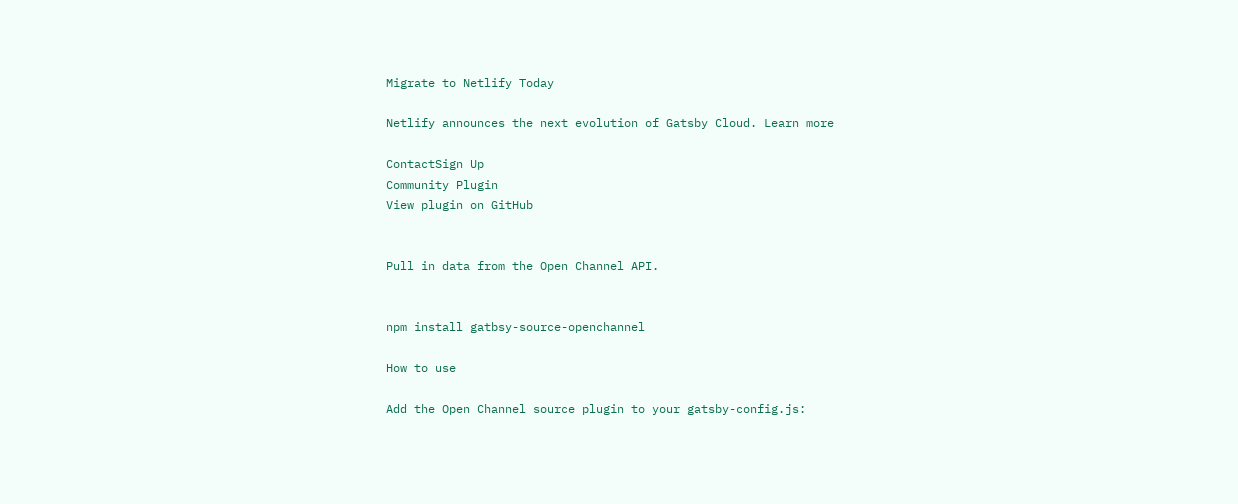Migrate to Netlify Today

Netlify announces the next evolution of Gatsby Cloud. Learn more

ContactSign Up
Community Plugin
View plugin on GitHub


Pull in data from the Open Channel API.


npm install gatbsy-source-openchannel

How to use

Add the Open Channel source plugin to your gatsby-config.js: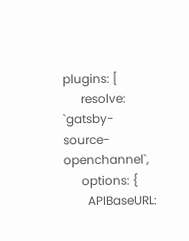plugins: [
      resolve: `gatsby-source-openchannel`,
      options: {
        APIBaseURL: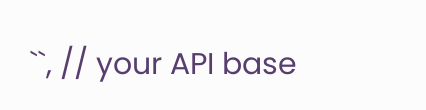``, // your API base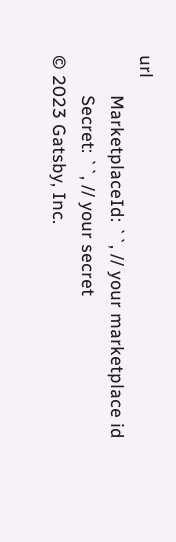url
        MarketplaceId: ``, // your marketplace id
        Secret: ``, // your secret
© 2023 Gatsby, Inc.